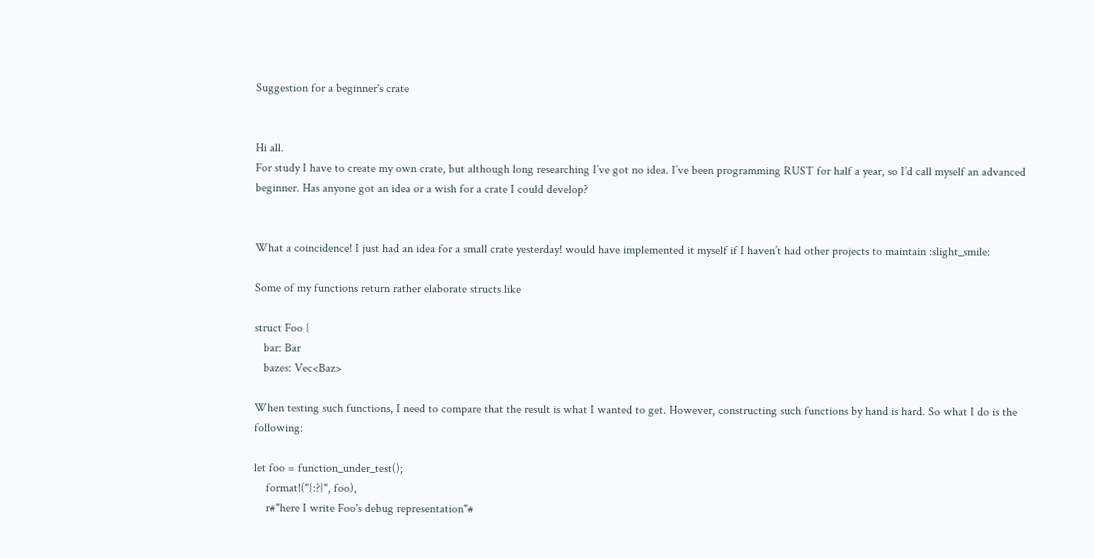Suggestion for a beginner's crate


Hi all.
For study I have to create my own crate, but although long researching I’ve got no idea. I’ve been programming RUST for half a year, so I’d call myself an advanced beginner. Has anyone got an idea or a wish for a crate I could develop?


What a coincidence! I just had an idea for a small crate yesterday! would have implemented it myself if I haven’t had other projects to maintain :slight_smile:

Some of my functions return rather elaborate structs like

struct Foo {
   bar: Bar
   bazes: Vec<Baz>

When testing such functions, I need to compare that the result is what I wanted to get. However, constructing such functions by hand is hard. So what I do is the following:

let foo = function_under_test();
    format!("{:?}", foo),
    r#"here I write Foo's debug representation"#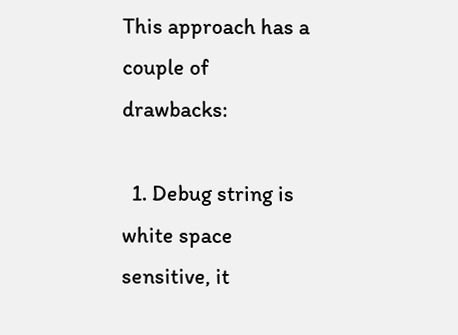This approach has a couple of drawbacks:

  1. Debug string is white space sensitive, it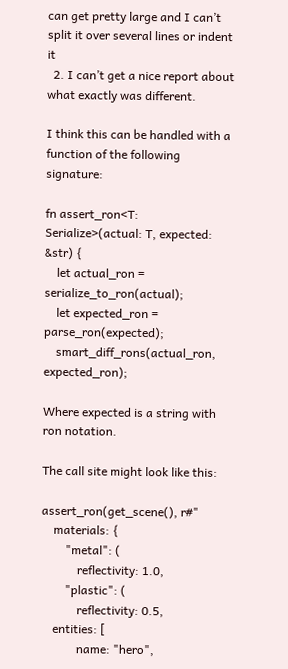can get pretty large and I can’t split it over several lines or indent it
  2. I can’t get a nice report about what exactly was different.

I think this can be handled with a function of the following signature:

fn assert_ron<T: Serialize>(actual: T, expected: &str) {
    let actual_ron = serialize_to_ron(actual);
    let expected_ron = parse_ron(expected);
    smart_diff_rons(actual_ron, expected_ron);

Where expected is a string with ron notation.

The call site might look like this:

assert_ron(get_scene(), r#"
    materials: {
        "metal": (
            reflectivity: 1.0,
        "plastic": (
            reflectivity: 0.5,
    entities: [
            name: "hero",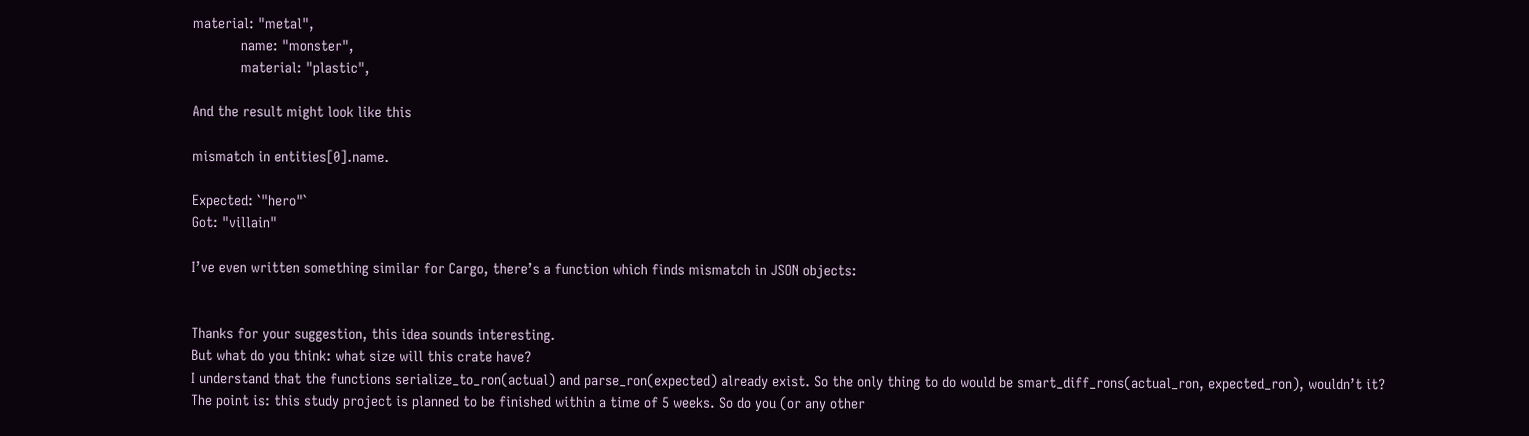material: "metal",
            name: "monster",
            material: "plastic",

And the result might look like this

mismatch in entities[0].name.

Expected: `"hero"`
Got: "villain"

I’ve even written something similar for Cargo, there’s a function which finds mismatch in JSON objects:


Thanks for your suggestion, this idea sounds interesting.
But what do you think: what size will this crate have?
I understand that the functions serialize_to_ron(actual) and parse_ron(expected) already exist. So the only thing to do would be smart_diff_rons(actual_ron, expected_ron), wouldn’t it?
The point is: this study project is planned to be finished within a time of 5 weeks. So do you (or any other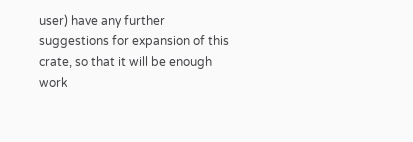user) have any further suggestions for expansion of this crate, so that it will be enough work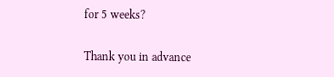for 5 weeks?

Thank you in advance